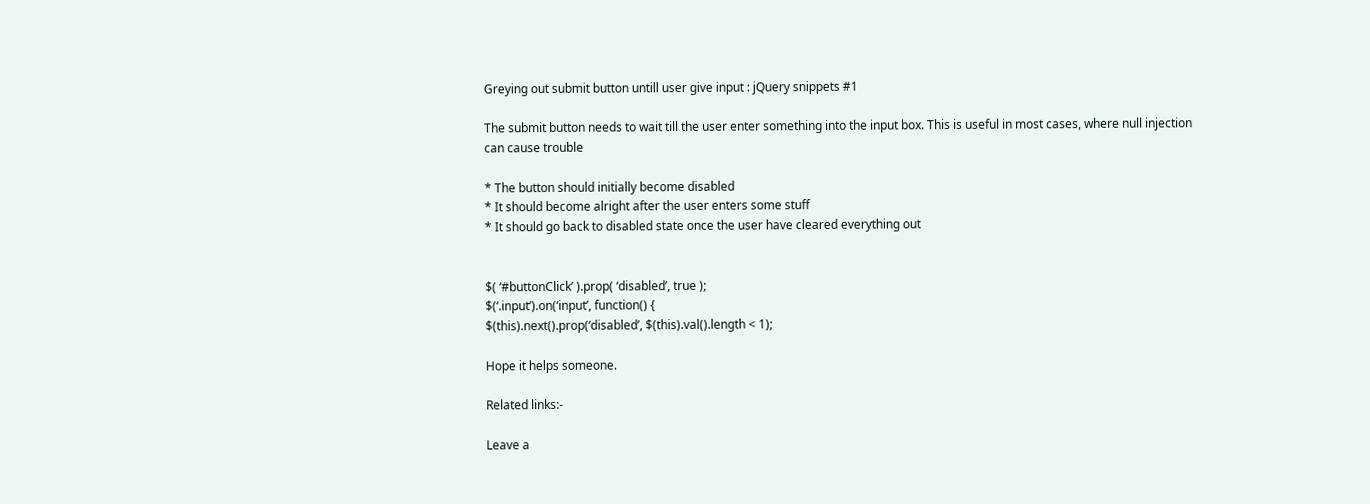Greying out submit button untill user give input : jQuery snippets #1

The submit button needs to wait till the user enter something into the input box. This is useful in most cases, where null injection can cause trouble

* The button should initially become disabled
* It should become alright after the user enters some stuff
* It should go back to disabled state once the user have cleared everything out


$( ‘#buttonClick’ ).prop( ‘disabled’, true );
$(‘.input’).on(‘input’, function() {
$(this).next().prop(‘disabled’, $(this).val().length < 1);

Hope it helps someone.

Related links:-

Leave a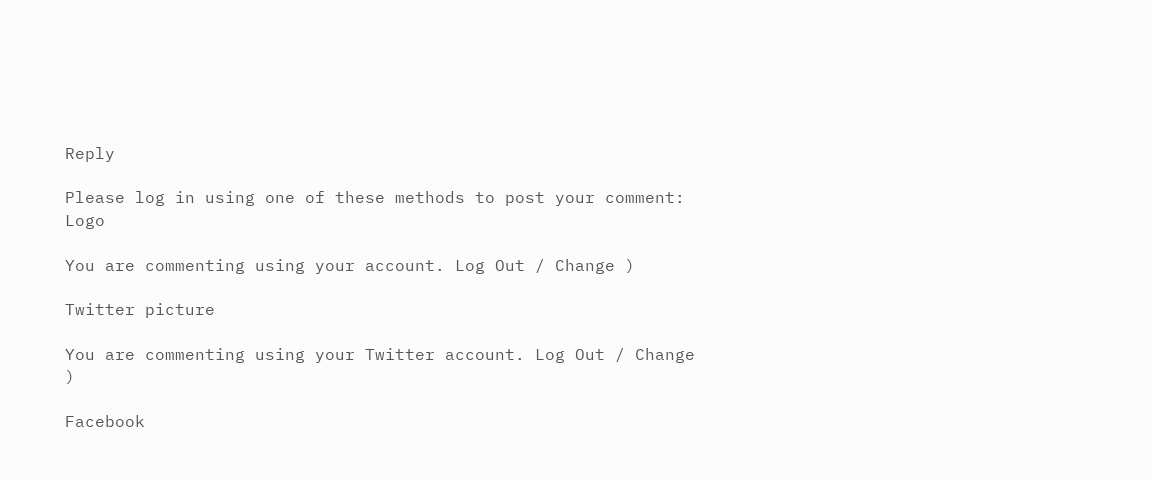Reply

Please log in using one of these methods to post your comment: Logo

You are commenting using your account. Log Out / Change )

Twitter picture

You are commenting using your Twitter account. Log Out / Change )

Facebook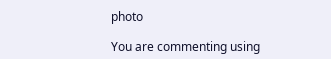photo

You are commenting using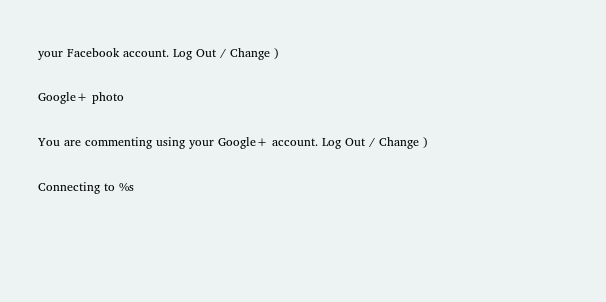your Facebook account. Log Out / Change )

Google+ photo

You are commenting using your Google+ account. Log Out / Change )

Connecting to %s